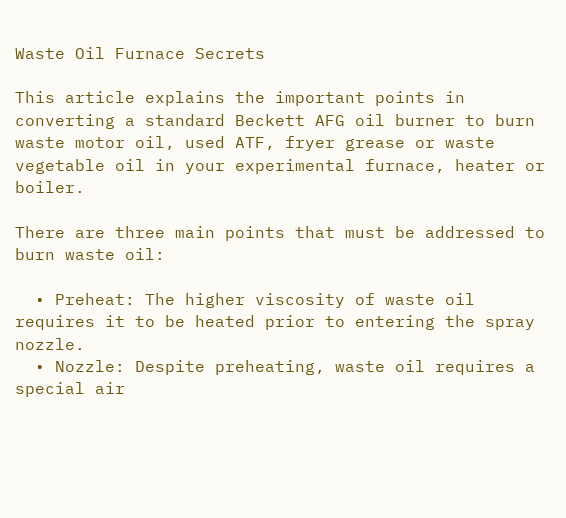Waste Oil Furnace Secrets

This article explains the important points in converting a standard Beckett AFG oil burner to burn waste motor oil, used ATF, fryer grease or waste vegetable oil in your experimental furnace, heater or boiler.

There are three main points that must be addressed to burn waste oil:

  • Preheat: The higher viscosity of waste oil requires it to be heated prior to entering the spray nozzle.
  • Nozzle: Despite preheating, waste oil requires a special air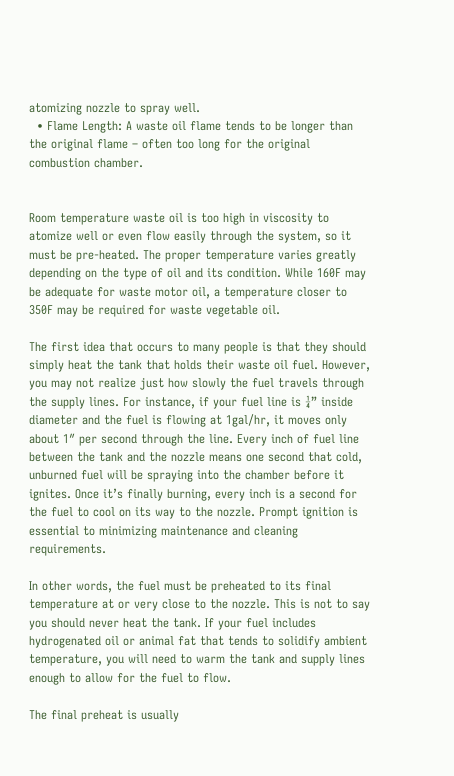atomizing nozzle to spray well.
  • Flame Length: A waste oil flame tends to be longer than the original flame – often too long for the original combustion chamber.


Room temperature waste oil is too high in viscosity to atomize well or even flow easily through the system, so it must be pre-heated. The proper temperature varies greatly depending on the type of oil and its condition. While 160F may be adequate for waste motor oil, a temperature closer to 350F may be required for waste vegetable oil.

The first idea that occurs to many people is that they should simply heat the tank that holds their waste oil fuel. However, you may not realize just how slowly the fuel travels through the supply lines. For instance, if your fuel line is ¼” inside diameter and the fuel is flowing at 1gal/hr, it moves only about 1″ per second through the line. Every inch of fuel line between the tank and the nozzle means one second that cold, unburned fuel will be spraying into the chamber before it ignites. Once it’s finally burning, every inch is a second for the fuel to cool on its way to the nozzle. Prompt ignition is essential to minimizing maintenance and cleaning requirements.

In other words, the fuel must be preheated to its final temperature at or very close to the nozzle. This is not to say you should never heat the tank. If your fuel includes hydrogenated oil or animal fat that tends to solidify ambient temperature, you will need to warm the tank and supply lines enough to allow for the fuel to flow.

The final preheat is usually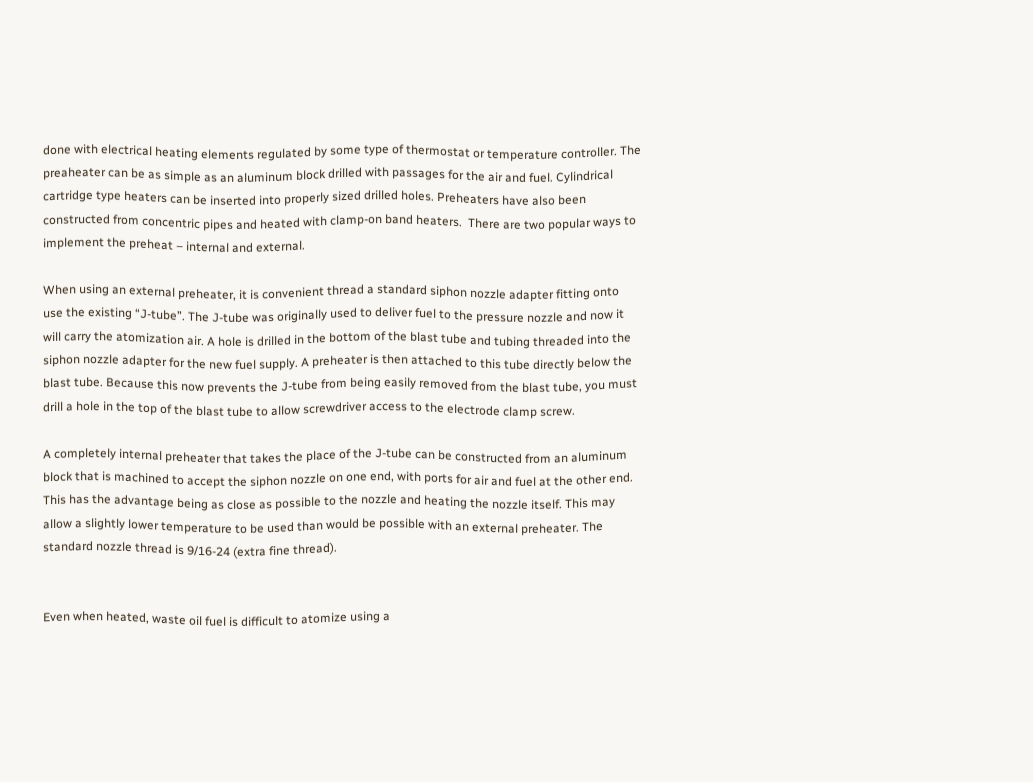done with electrical heating elements regulated by some type of thermostat or temperature controller. The preaheater can be as simple as an aluminum block drilled with passages for the air and fuel. Cylindrical cartridge type heaters can be inserted into properly sized drilled holes. Preheaters have also been constructed from concentric pipes and heated with clamp-on band heaters.  There are two popular ways to implement the preheat – internal and external.

When using an external preheater, it is convenient thread a standard siphon nozzle adapter fitting onto use the existing “J-tube”. The J-tube was originally used to deliver fuel to the pressure nozzle and now it will carry the atomization air. A hole is drilled in the bottom of the blast tube and tubing threaded into the siphon nozzle adapter for the new fuel supply. A preheater is then attached to this tube directly below the blast tube. Because this now prevents the J-tube from being easily removed from the blast tube, you must drill a hole in the top of the blast tube to allow screwdriver access to the electrode clamp screw.

A completely internal preheater that takes the place of the J-tube can be constructed from an aluminum block that is machined to accept the siphon nozzle on one end, with ports for air and fuel at the other end. This has the advantage being as close as possible to the nozzle and heating the nozzle itself. This may allow a slightly lower temperature to be used than would be possible with an external preheater. The standard nozzle thread is 9/16-24 (extra fine thread).


Even when heated, waste oil fuel is difficult to atomize using a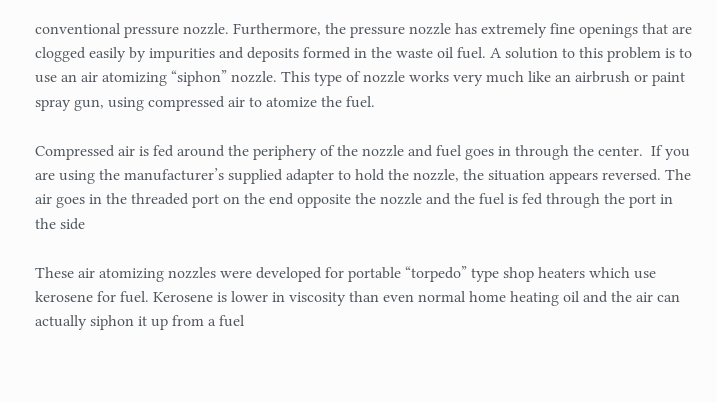conventional pressure nozzle. Furthermore, the pressure nozzle has extremely fine openings that are clogged easily by impurities and deposits formed in the waste oil fuel. A solution to this problem is to use an air atomizing “siphon” nozzle. This type of nozzle works very much like an airbrush or paint spray gun, using compressed air to atomize the fuel.

Compressed air is fed around the periphery of the nozzle and fuel goes in through the center.  If you are using the manufacturer’s supplied adapter to hold the nozzle, the situation appears reversed. The air goes in the threaded port on the end opposite the nozzle and the fuel is fed through the port in the side

These air atomizing nozzles were developed for portable “torpedo” type shop heaters which use kerosene for fuel. Kerosene is lower in viscosity than even normal home heating oil and the air can actually siphon it up from a fuel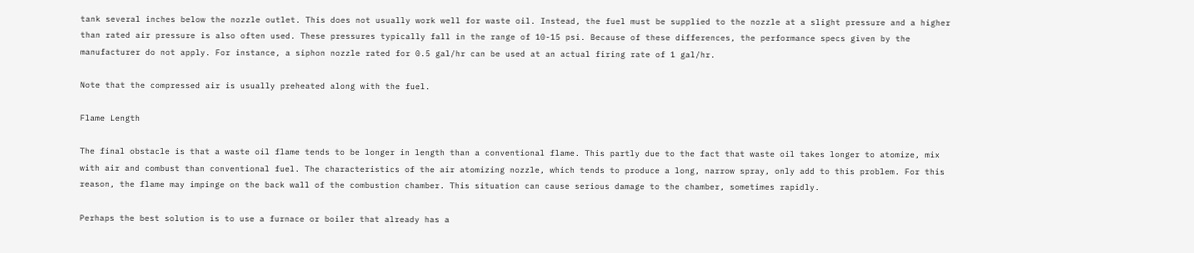tank several inches below the nozzle outlet. This does not usually work well for waste oil. Instead, the fuel must be supplied to the nozzle at a slight pressure and a higher than rated air pressure is also often used. These pressures typically fall in the range of 10-15 psi. Because of these differences, the performance specs given by the manufacturer do not apply. For instance, a siphon nozzle rated for 0.5 gal/hr can be used at an actual firing rate of 1 gal/hr.

Note that the compressed air is usually preheated along with the fuel.

Flame Length

The final obstacle is that a waste oil flame tends to be longer in length than a conventional flame. This partly due to the fact that waste oil takes longer to atomize, mix with air and combust than conventional fuel. The characteristics of the air atomizing nozzle, which tends to produce a long, narrow spray, only add to this problem. For this reason, the flame may impinge on the back wall of the combustion chamber. This situation can cause serious damage to the chamber, sometimes rapidly.

Perhaps the best solution is to use a furnace or boiler that already has a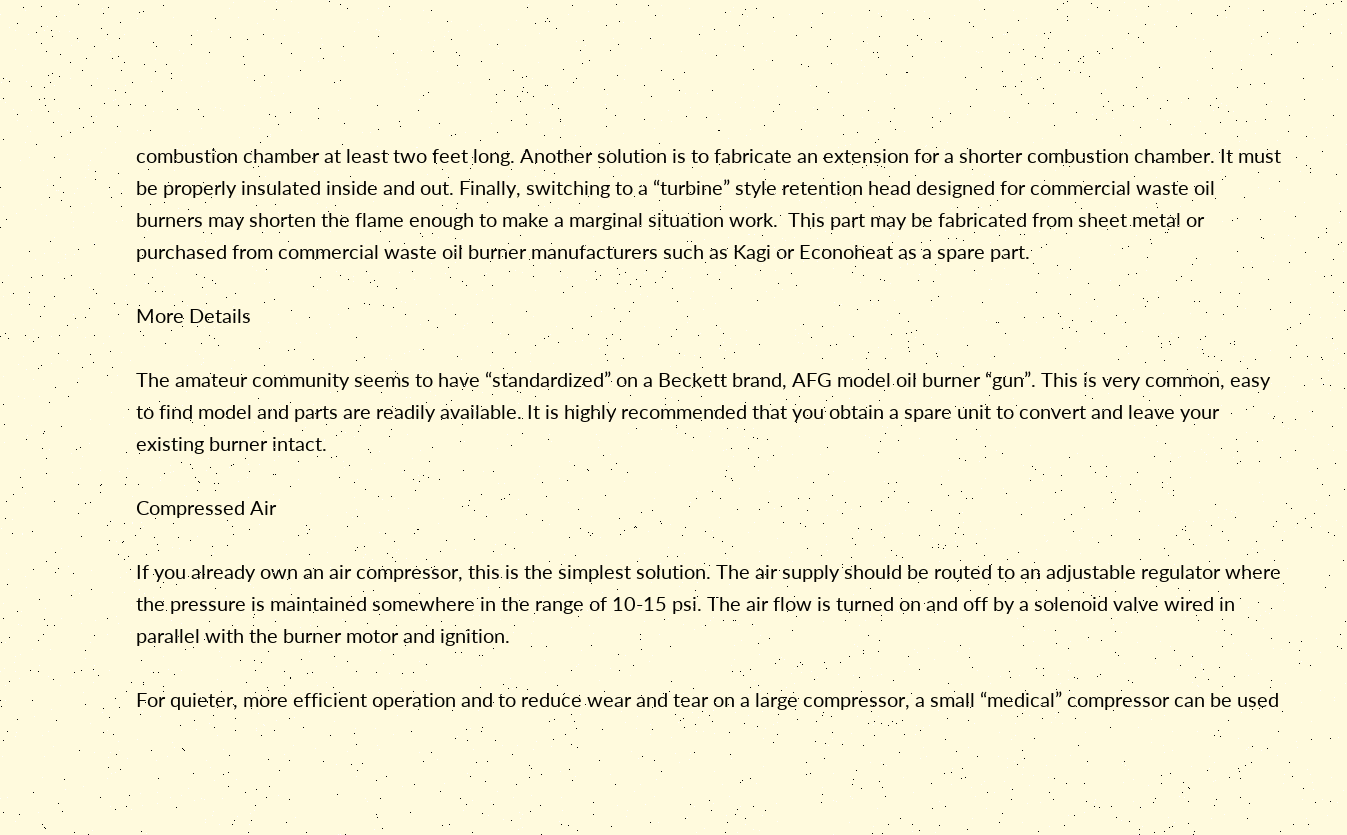combustion chamber at least two feet long. Another solution is to fabricate an extension for a shorter combustion chamber. It must be properly insulated inside and out. Finally, switching to a “turbine” style retention head designed for commercial waste oil burners may shorten the flame enough to make a marginal situation work.  This part may be fabricated from sheet metal or purchased from commercial waste oil burner manufacturers such as Kagi or Econoheat as a spare part.

More Details

The amateur community seems to have “standardized” on a Beckett brand, AFG model oil burner “gun”. This is very common, easy to find model and parts are readily available. It is highly recommended that you obtain a spare unit to convert and leave your existing burner intact.

Compressed Air

If you already own an air compressor, this is the simplest solution. The air supply should be routed to an adjustable regulator where the pressure is maintained somewhere in the range of 10-15 psi. The air flow is turned on and off by a solenoid valve wired in parallel with the burner motor and ignition.

For quieter, more efficient operation and to reduce wear and tear on a large compressor, a small “medical” compressor can be used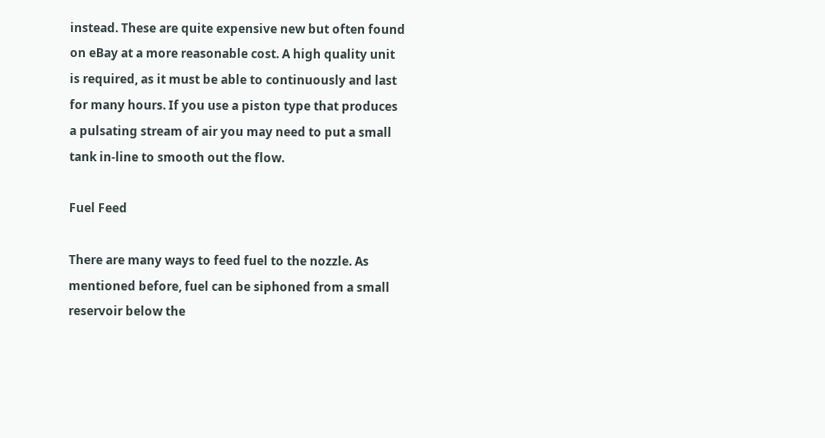instead. These are quite expensive new but often found on eBay at a more reasonable cost. A high quality unit is required, as it must be able to continuously and last for many hours. If you use a piston type that produces a pulsating stream of air you may need to put a small tank in-line to smooth out the flow.

Fuel Feed

There are many ways to feed fuel to the nozzle. As mentioned before, fuel can be siphoned from a small reservoir below the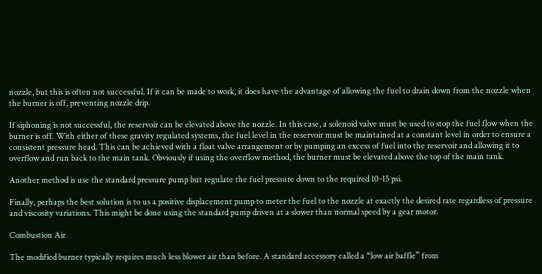nozzle, but this is often not successful. If it can be made to work, it does have the advantage of allowing the fuel to drain down from the nozzle when the burner is off, preventing nozzle drip.

If siphoning is not successful, the reservoir can be elevated above the nozzle. In this case, a solenoid valve must be used to stop the fuel flow when the burner is off. With either of these gravity regulated systems, the fuel level in the reservoir must be maintained at a constant level in order to ensure a consistent pressure head. This can be achieved with a float valve arrangement or by pumping an excess of fuel into the reservoir and allowing it to overflow and run back to the main tank. Obviously if using the overflow method, the burner must be elevated above the top of the main tank.

Another method is use the standard pressure pump but regulate the fuel pressure down to the required 10-15 psi.

Finally, perhaps the best solution is to us a positive displacement pump to meter the fuel to the nozzle at exactly the desired rate regardless of pressure and viscosity variations. This might be done using the standard pump driven at a slower than normal speed by a gear motor.

Combustion Air

The modified burner typically requires much less blower air than before. A standard accessory called a “low air baffle” from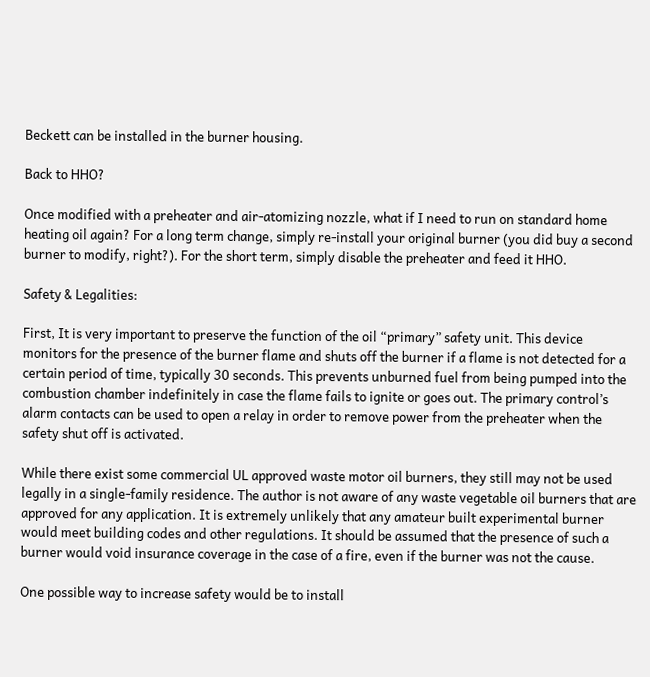Beckett can be installed in the burner housing.

Back to HHO?

Once modified with a preheater and air-atomizing nozzle, what if I need to run on standard home heating oil again? For a long term change, simply re-install your original burner (you did buy a second burner to modify, right?). For the short term, simply disable the preheater and feed it HHO.

Safety & Legalities:

First, It is very important to preserve the function of the oil “primary” safety unit. This device monitors for the presence of the burner flame and shuts off the burner if a flame is not detected for a certain period of time, typically 30 seconds. This prevents unburned fuel from being pumped into the combustion chamber indefinitely in case the flame fails to ignite or goes out. The primary control’s alarm contacts can be used to open a relay in order to remove power from the preheater when the safety shut off is activated.

While there exist some commercial UL approved waste motor oil burners, they still may not be used legally in a single-family residence. The author is not aware of any waste vegetable oil burners that are approved for any application. It is extremely unlikely that any amateur built experimental burner would meet building codes and other regulations. It should be assumed that the presence of such a burner would void insurance coverage in the case of a fire, even if the burner was not the cause.

One possible way to increase safety would be to install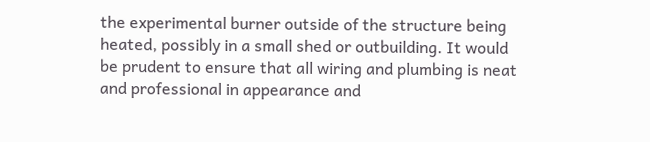the experimental burner outside of the structure being heated, possibly in a small shed or outbuilding. It would be prudent to ensure that all wiring and plumbing is neat and professional in appearance and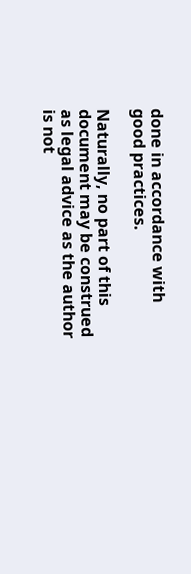done in accordance with good practices.

Naturally, no part of this document may be construed as legal advice as the author is not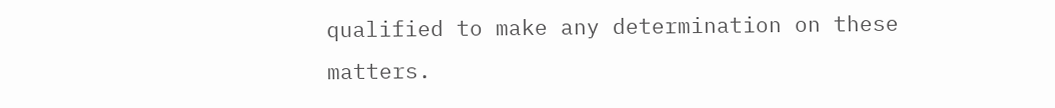qualified to make any determination on these matters.